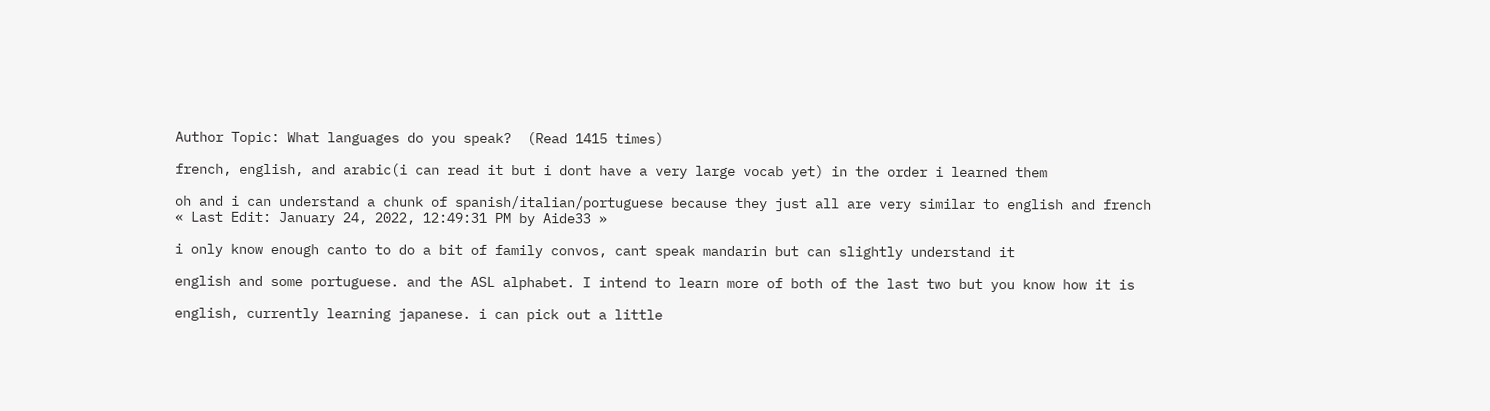Author Topic: What languages do you speak?  (Read 1415 times)

french, english, and arabic(i can read it but i dont have a very large vocab yet) in the order i learned them

oh and i can understand a chunk of spanish/italian/portuguese because they just all are very similar to english and french
« Last Edit: January 24, 2022, 12:49:31 PM by Aide33 »

i only know enough canto to do a bit of family convos, cant speak mandarin but can slightly understand it

english and some portuguese. and the ASL alphabet. I intend to learn more of both of the last two but you know how it is

english, currently learning japanese. i can pick out a little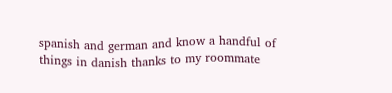spanish and german and know a handful of things in danish thanks to my roommate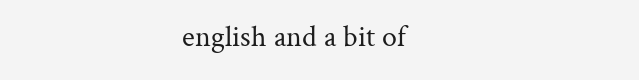english and a bit of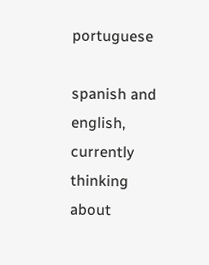portuguese

spanish and english, currently thinking about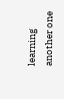learning another one